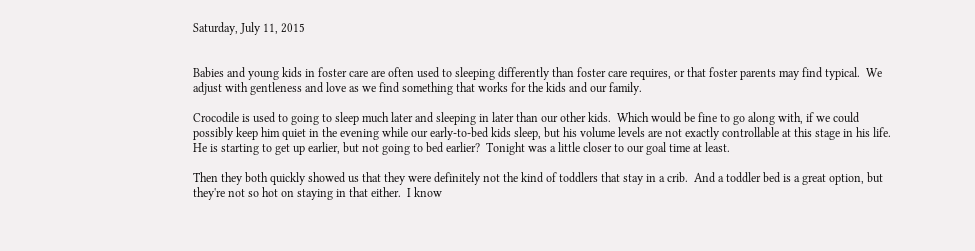Saturday, July 11, 2015


Babies and young kids in foster care are often used to sleeping differently than foster care requires, or that foster parents may find typical.  We adjust with gentleness and love as we find something that works for the kids and our family.

Crocodile is used to going to sleep much later and sleeping in later than our other kids.  Which would be fine to go along with, if we could possibly keep him quiet in the evening while our early-to-bed kids sleep, but his volume levels are not exactly controllable at this stage in his life.  He is starting to get up earlier, but not going to bed earlier?  Tonight was a little closer to our goal time at least.

Then they both quickly showed us that they were definitely not the kind of toddlers that stay in a crib.  And a toddler bed is a great option, but they're not so hot on staying in that either.  I know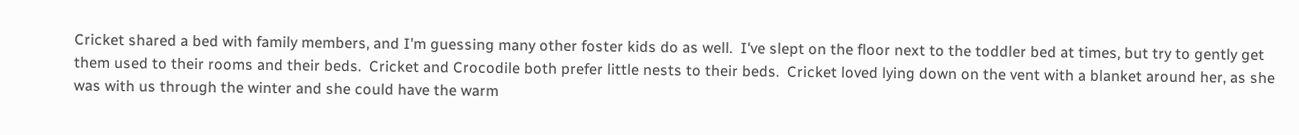Cricket shared a bed with family members, and I'm guessing many other foster kids do as well.  I've slept on the floor next to the toddler bed at times, but try to gently get them used to their rooms and their beds.  Cricket and Crocodile both prefer little nests to their beds.  Cricket loved lying down on the vent with a blanket around her, as she was with us through the winter and she could have the warm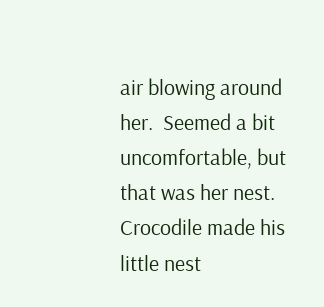air blowing around her.  Seemed a bit uncomfortable, but that was her nest.  Crocodile made his little nest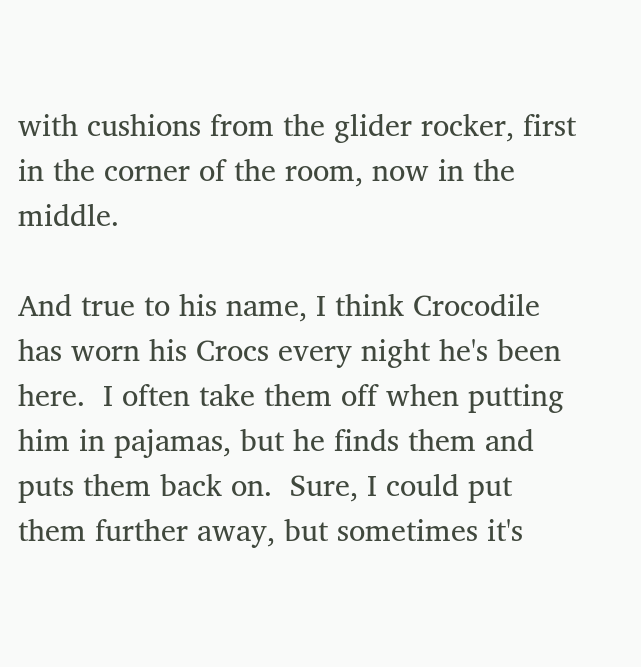with cushions from the glider rocker, first in the corner of the room, now in the middle.

And true to his name, I think Crocodile has worn his Crocs every night he's been here.  I often take them off when putting him in pajamas, but he finds them and puts them back on.  Sure, I could put them further away, but sometimes it's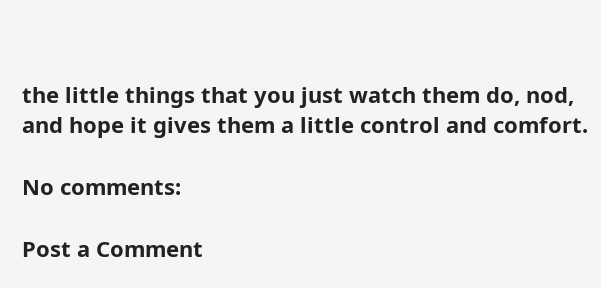the little things that you just watch them do, nod, and hope it gives them a little control and comfort.

No comments:

Post a Comment